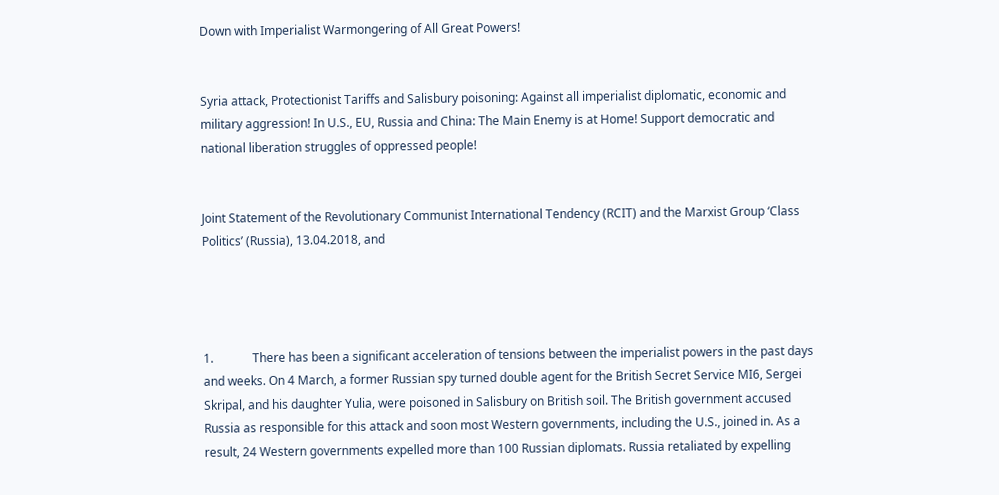Down with Imperialist Warmongering of All Great Powers!


Syria attack, Protectionist Tariffs and Salisbury poisoning: Against all imperialist diplomatic, economic and military aggression! In U.S., EU, Russia and China: The Main Enemy is at Home! Support democratic and national liberation struggles of oppressed people!


Joint Statement of the Revolutionary Communist International Tendency (RCIT) and the Marxist Group ‘Class Politics’ (Russia), 13.04.2018, and




1.             There has been a significant acceleration of tensions between the imperialist powers in the past days and weeks. On 4 March, a former Russian spy turned double agent for the British Secret Service MI6, Sergei Skripal, and his daughter Yulia, were poisoned in Salisbury on British soil. The British government accused Russia as responsible for this attack and soon most Western governments, including the U.S., joined in. As a result, 24 Western governments expelled more than 100 Russian diplomats. Russia retaliated by expelling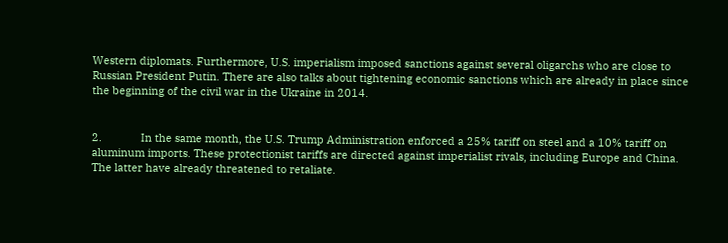Western diplomats. Furthermore, U.S. imperialism imposed sanctions against several oligarchs who are close to Russian President Putin. There are also talks about tightening economic sanctions which are already in place since the beginning of the civil war in the Ukraine in 2014.


2.             In the same month, the U.S. Trump Administration enforced a 25% tariff on steel and a 10% tariff on aluminum imports. These protectionist tariffs are directed against imperialist rivals, including Europe and China. The latter have already threatened to retaliate.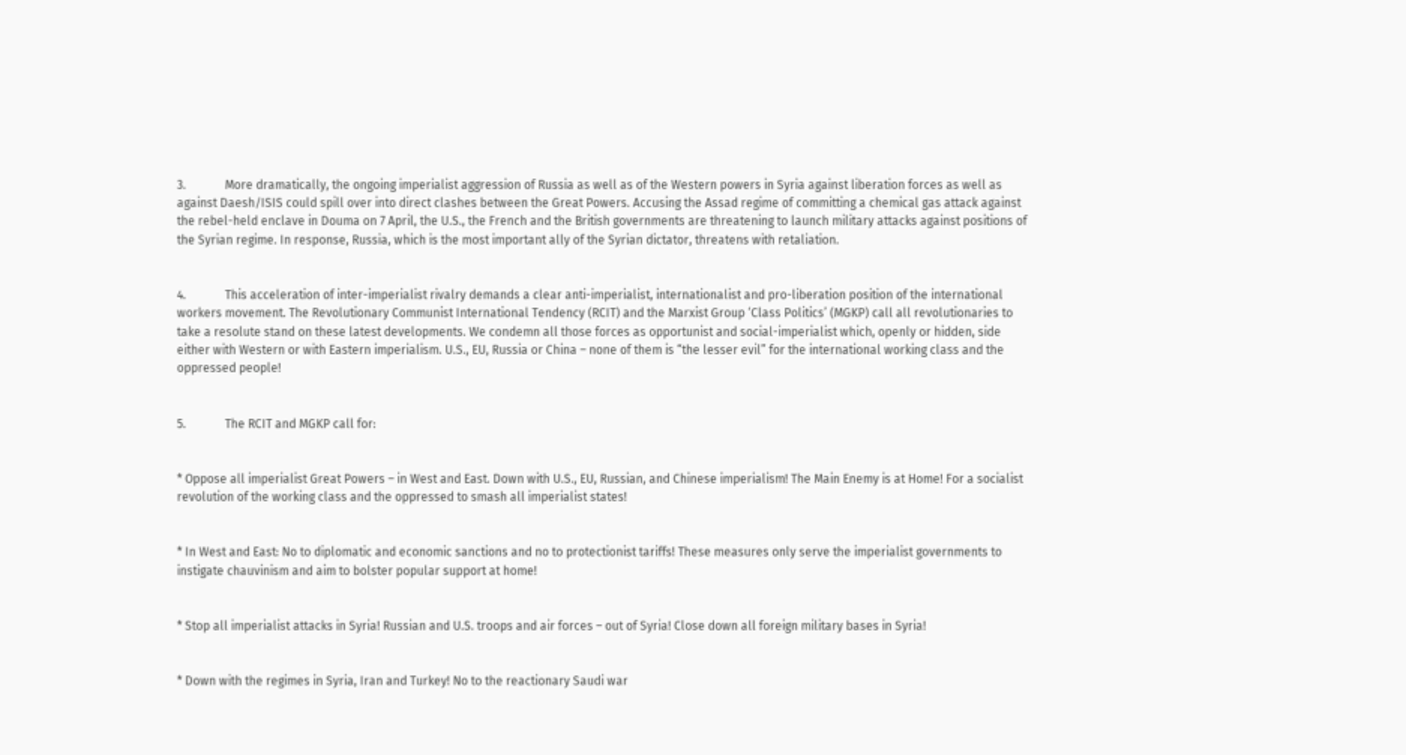3.             More dramatically, the ongoing imperialist aggression of Russia as well as of the Western powers in Syria against liberation forces as well as against Daesh/ISIS could spill over into direct clashes between the Great Powers. Accusing the Assad regime of committing a chemical gas attack against the rebel-held enclave in Douma on 7 April, the U.S., the French and the British governments are threatening to launch military attacks against positions of the Syrian regime. In response, Russia, which is the most important ally of the Syrian dictator, threatens with retaliation.


4.             This acceleration of inter-imperialist rivalry demands a clear anti-imperialist, internationalist and pro-liberation position of the international workers movement. The Revolutionary Communist International Tendency (RCIT) and the Marxist Group ‘Class Politics’ (MGKP) call all revolutionaries to take a resolute stand on these latest developments. We condemn all those forces as opportunist and social-imperialist which, openly or hidden, side either with Western or with Eastern imperialism. U.S., EU, Russia or China – none of them is “the lesser evil” for the international working class and the oppressed people!


5.             The RCIT and MGKP call for:


* Oppose all imperialist Great Powers – in West and East. Down with U.S., EU, Russian, and Chinese imperialism! The Main Enemy is at Home! For a socialist revolution of the working class and the oppressed to smash all imperialist states!


* In West and East: No to diplomatic and economic sanctions and no to protectionist tariffs! These measures only serve the imperialist governments to instigate chauvinism and aim to bolster popular support at home!


* Stop all imperialist attacks in Syria! Russian and U.S. troops and air forces – out of Syria! Close down all foreign military bases in Syria!


* Down with the regimes in Syria, Iran and Turkey! No to the reactionary Saudi war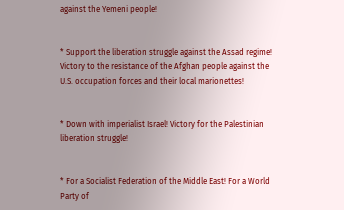against the Yemeni people!


* Support the liberation struggle against the Assad regime! Victory to the resistance of the Afghan people against the U.S. occupation forces and their local marionettes!


* Down with imperialist Israel! Victory for the Palestinian liberation struggle!


* For a Socialist Federation of the Middle East! For a World Party of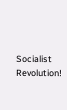Socialist Revolution!